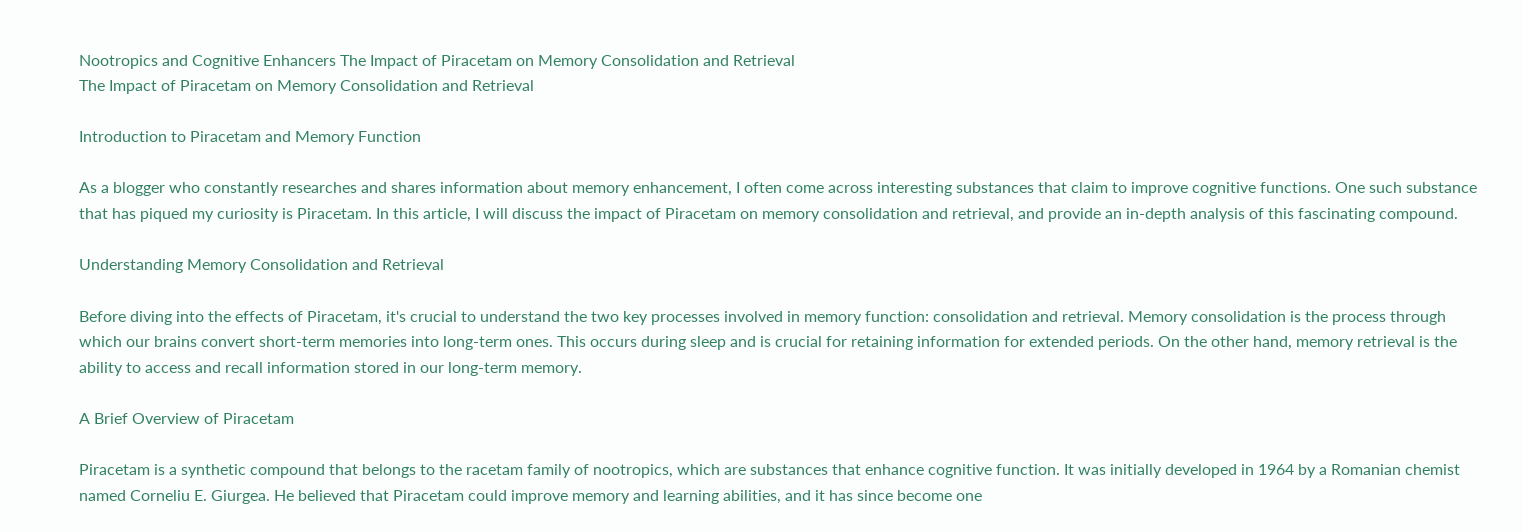Nootropics and Cognitive Enhancers The Impact of Piracetam on Memory Consolidation and Retrieval
The Impact of Piracetam on Memory Consolidation and Retrieval

Introduction to Piracetam and Memory Function

As a blogger who constantly researches and shares information about memory enhancement, I often come across interesting substances that claim to improve cognitive functions. One such substance that has piqued my curiosity is Piracetam. In this article, I will discuss the impact of Piracetam on memory consolidation and retrieval, and provide an in-depth analysis of this fascinating compound.

Understanding Memory Consolidation and Retrieval

Before diving into the effects of Piracetam, it's crucial to understand the two key processes involved in memory function: consolidation and retrieval. Memory consolidation is the process through which our brains convert short-term memories into long-term ones. This occurs during sleep and is crucial for retaining information for extended periods. On the other hand, memory retrieval is the ability to access and recall information stored in our long-term memory.

A Brief Overview of Piracetam

Piracetam is a synthetic compound that belongs to the racetam family of nootropics, which are substances that enhance cognitive function. It was initially developed in 1964 by a Romanian chemist named Corneliu E. Giurgea. He believed that Piracetam could improve memory and learning abilities, and it has since become one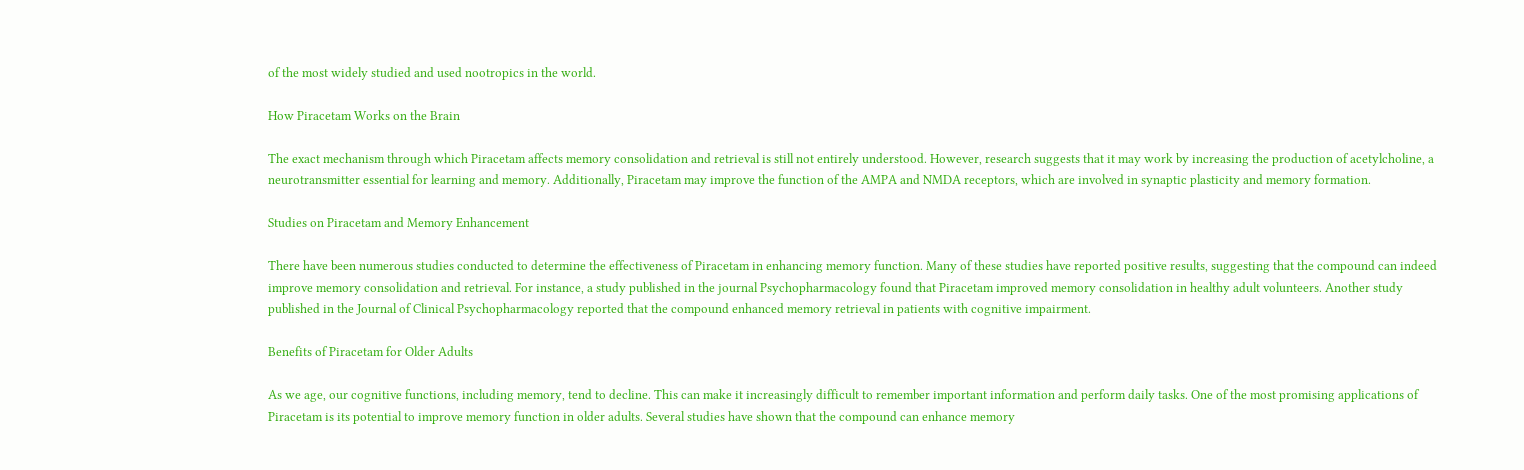of the most widely studied and used nootropics in the world.

How Piracetam Works on the Brain

The exact mechanism through which Piracetam affects memory consolidation and retrieval is still not entirely understood. However, research suggests that it may work by increasing the production of acetylcholine, a neurotransmitter essential for learning and memory. Additionally, Piracetam may improve the function of the AMPA and NMDA receptors, which are involved in synaptic plasticity and memory formation.

Studies on Piracetam and Memory Enhancement

There have been numerous studies conducted to determine the effectiveness of Piracetam in enhancing memory function. Many of these studies have reported positive results, suggesting that the compound can indeed improve memory consolidation and retrieval. For instance, a study published in the journal Psychopharmacology found that Piracetam improved memory consolidation in healthy adult volunteers. Another study published in the Journal of Clinical Psychopharmacology reported that the compound enhanced memory retrieval in patients with cognitive impairment.

Benefits of Piracetam for Older Adults

As we age, our cognitive functions, including memory, tend to decline. This can make it increasingly difficult to remember important information and perform daily tasks. One of the most promising applications of Piracetam is its potential to improve memory function in older adults. Several studies have shown that the compound can enhance memory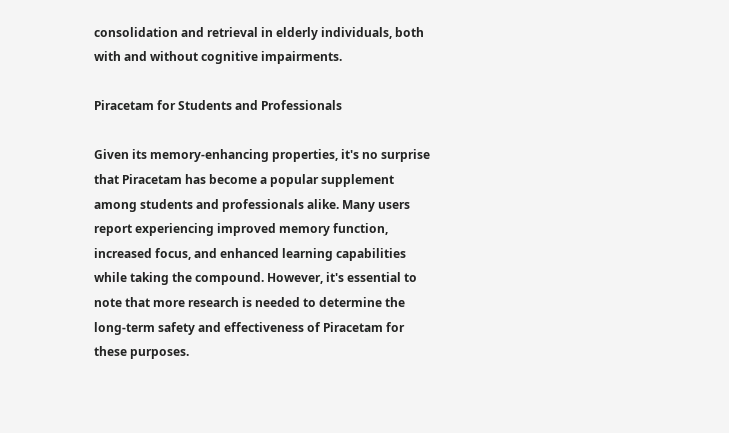consolidation and retrieval in elderly individuals, both with and without cognitive impairments.

Piracetam for Students and Professionals

Given its memory-enhancing properties, it's no surprise that Piracetam has become a popular supplement among students and professionals alike. Many users report experiencing improved memory function, increased focus, and enhanced learning capabilities while taking the compound. However, it's essential to note that more research is needed to determine the long-term safety and effectiveness of Piracetam for these purposes.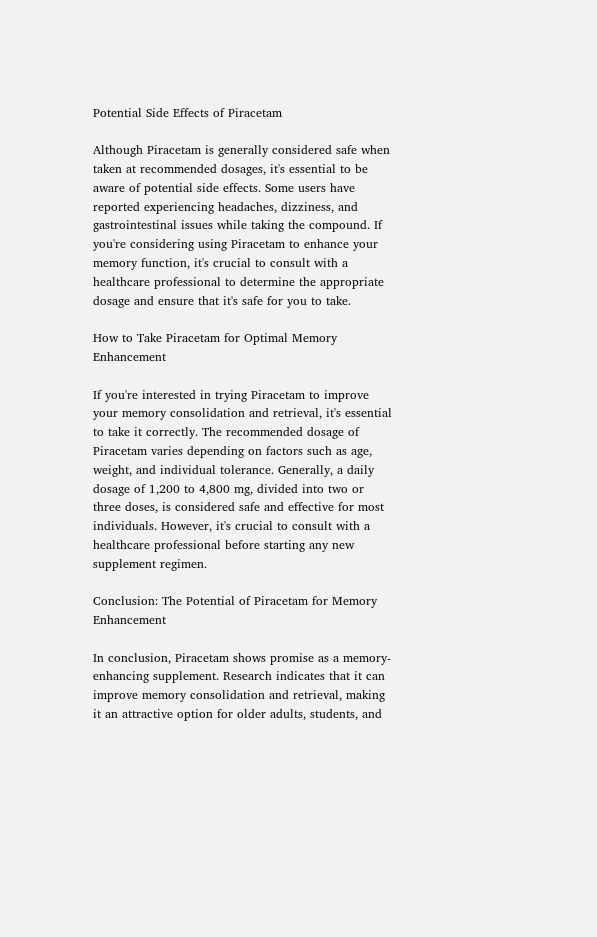Potential Side Effects of Piracetam

Although Piracetam is generally considered safe when taken at recommended dosages, it's essential to be aware of potential side effects. Some users have reported experiencing headaches, dizziness, and gastrointestinal issues while taking the compound. If you're considering using Piracetam to enhance your memory function, it's crucial to consult with a healthcare professional to determine the appropriate dosage and ensure that it's safe for you to take.

How to Take Piracetam for Optimal Memory Enhancement

If you're interested in trying Piracetam to improve your memory consolidation and retrieval, it's essential to take it correctly. The recommended dosage of Piracetam varies depending on factors such as age, weight, and individual tolerance. Generally, a daily dosage of 1,200 to 4,800 mg, divided into two or three doses, is considered safe and effective for most individuals. However, it's crucial to consult with a healthcare professional before starting any new supplement regimen.

Conclusion: The Potential of Piracetam for Memory Enhancement

In conclusion, Piracetam shows promise as a memory-enhancing supplement. Research indicates that it can improve memory consolidation and retrieval, making it an attractive option for older adults, students, and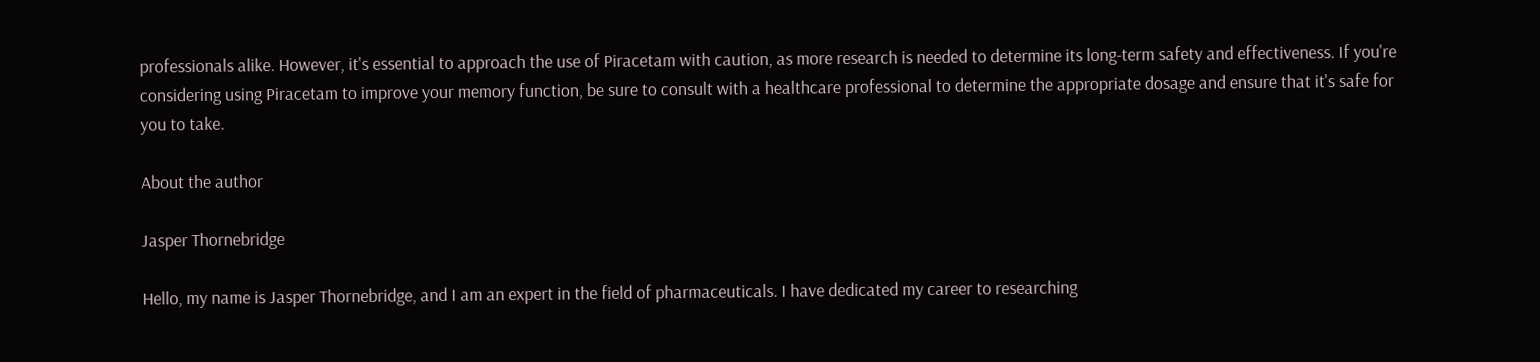professionals alike. However, it's essential to approach the use of Piracetam with caution, as more research is needed to determine its long-term safety and effectiveness. If you're considering using Piracetam to improve your memory function, be sure to consult with a healthcare professional to determine the appropriate dosage and ensure that it's safe for you to take.

About the author

Jasper Thornebridge

Hello, my name is Jasper Thornebridge, and I am an expert in the field of pharmaceuticals. I have dedicated my career to researching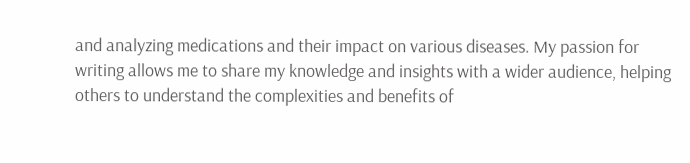and analyzing medications and their impact on various diseases. My passion for writing allows me to share my knowledge and insights with a wider audience, helping others to understand the complexities and benefits of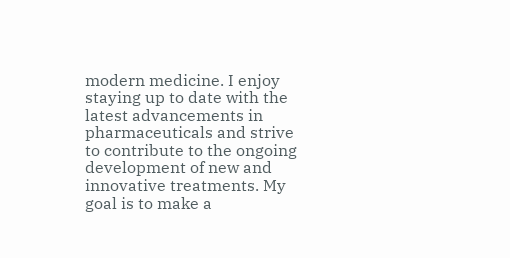modern medicine. I enjoy staying up to date with the latest advancements in pharmaceuticals and strive to contribute to the ongoing development of new and innovative treatments. My goal is to make a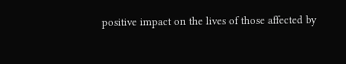positive impact on the lives of those affected by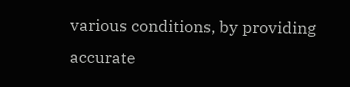various conditions, by providing accurate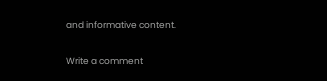and informative content.

Write a comment